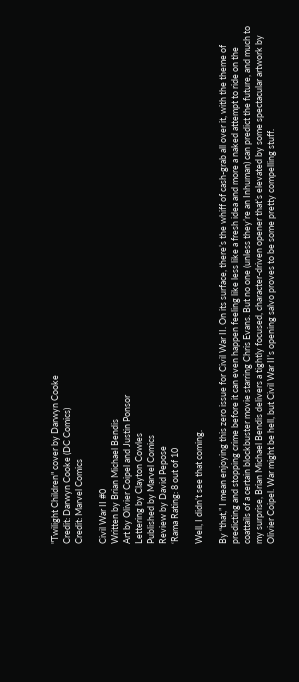"Twilight Children" cover by Darwyn Cooke
Credit: Darwyn Cooke (DC Comics)
Credit: Marvel Comics

Civil War II #0
Written by Brian Michael Bendis
Art by Olivier Coipel and Justin Ponsor
Lettering by Clayton Cowles
Published by Marvel Comics
Review by David Pepose
‘Rama Rating: 8 out of 10

Well, I didn’t see that coming.

By “that,” I mean enjoying this zero issue for Civil War II. On its surface, there’s the whiff of cash-grab all over it, with the theme of predicting and stopping crime before it can even happen feeling like less like a fresh idea and more a naked attempt to ride on the coattails of a certain blockbuster movie starring Chris Evans. But no one (unless they’re an Inhuman) can predict the future, and much to my surprise, Brian Michael Bendis delivers a tightly focused, character-driven opener that’s elevated by some spectacular artwork by Olivier Coipel. War might be hell, but Civil War II’s opening salvo proves to be some pretty compelling stuff.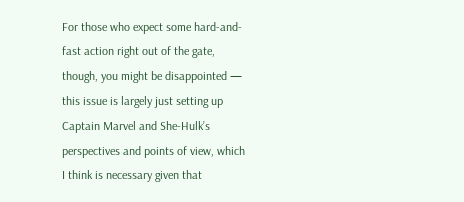For those who expect some hard-and-fast action right out of the gate, though, you might be disappointed — this issue is largely just setting up Captain Marvel and She-Hulk’s perspectives and points of view, which I think is necessary given that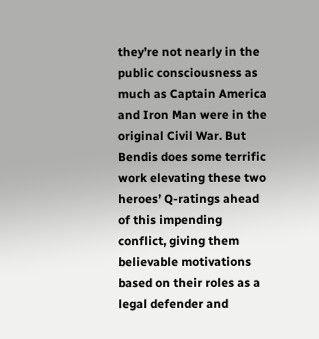they’re not nearly in the public consciousness as much as Captain America and Iron Man were in the original Civil War. But Bendis does some terrific work elevating these two heroes’ Q-ratings ahead of this impending conflict, giving them believable motivations based on their roles as a legal defender and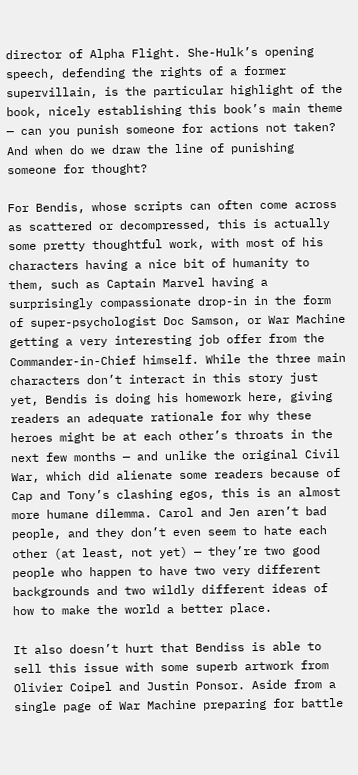director of Alpha Flight. She-Hulk’s opening speech, defending the rights of a former supervillain, is the particular highlight of the book, nicely establishing this book’s main theme — can you punish someone for actions not taken? And when do we draw the line of punishing someone for thought?

For Bendis, whose scripts can often come across as scattered or decompressed, this is actually some pretty thoughtful work, with most of his characters having a nice bit of humanity to them, such as Captain Marvel having a surprisingly compassionate drop-in in the form of super-psychologist Doc Samson, or War Machine getting a very interesting job offer from the Commander-in-Chief himself. While the three main characters don’t interact in this story just yet, Bendis is doing his homework here, giving readers an adequate rationale for why these heroes might be at each other’s throats in the next few months — and unlike the original Civil War, which did alienate some readers because of Cap and Tony’s clashing egos, this is an almost more humane dilemma. Carol and Jen aren’t bad people, and they don’t even seem to hate each other (at least, not yet) — they’re two good people who happen to have two very different backgrounds and two wildly different ideas of how to make the world a better place.

It also doesn’t hurt that Bendiss is able to sell this issue with some superb artwork from Olivier Coipel and Justin Ponsor. Aside from a single page of War Machine preparing for battle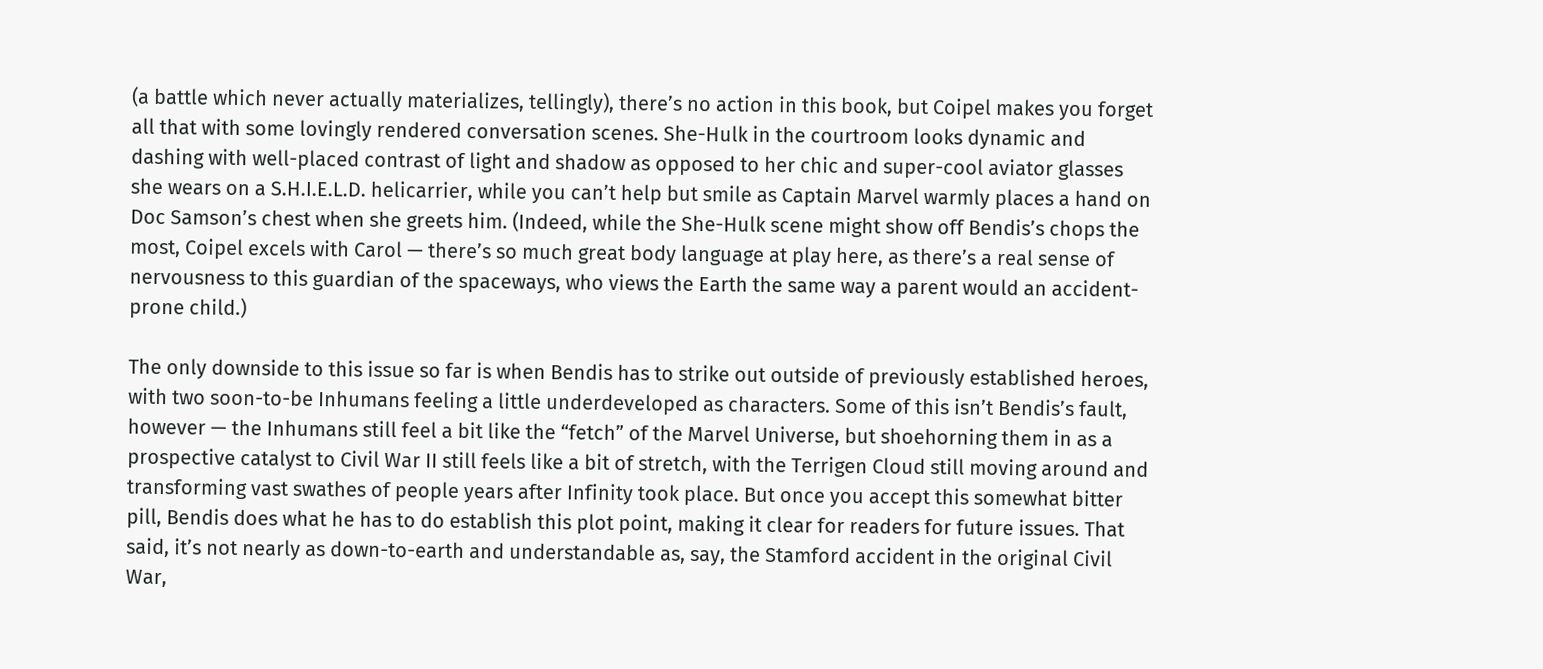(a battle which never actually materializes, tellingly), there’s no action in this book, but Coipel makes you forget all that with some lovingly rendered conversation scenes. She-Hulk in the courtroom looks dynamic and dashing with well-placed contrast of light and shadow as opposed to her chic and super-cool aviator glasses she wears on a S.H.I.E.L.D. helicarrier, while you can’t help but smile as Captain Marvel warmly places a hand on Doc Samson’s chest when she greets him. (Indeed, while the She-Hulk scene might show off Bendis’s chops the most, Coipel excels with Carol — there’s so much great body language at play here, as there’s a real sense of nervousness to this guardian of the spaceways, who views the Earth the same way a parent would an accident-prone child.)

The only downside to this issue so far is when Bendis has to strike out outside of previously established heroes, with two soon-to-be Inhumans feeling a little underdeveloped as characters. Some of this isn’t Bendis’s fault, however — the Inhumans still feel a bit like the “fetch” of the Marvel Universe, but shoehorning them in as a prospective catalyst to Civil War II still feels like a bit of stretch, with the Terrigen Cloud still moving around and transforming vast swathes of people years after Infinity took place. But once you accept this somewhat bitter pill, Bendis does what he has to do establish this plot point, making it clear for readers for future issues. That said, it’s not nearly as down-to-earth and understandable as, say, the Stamford accident in the original Civil War,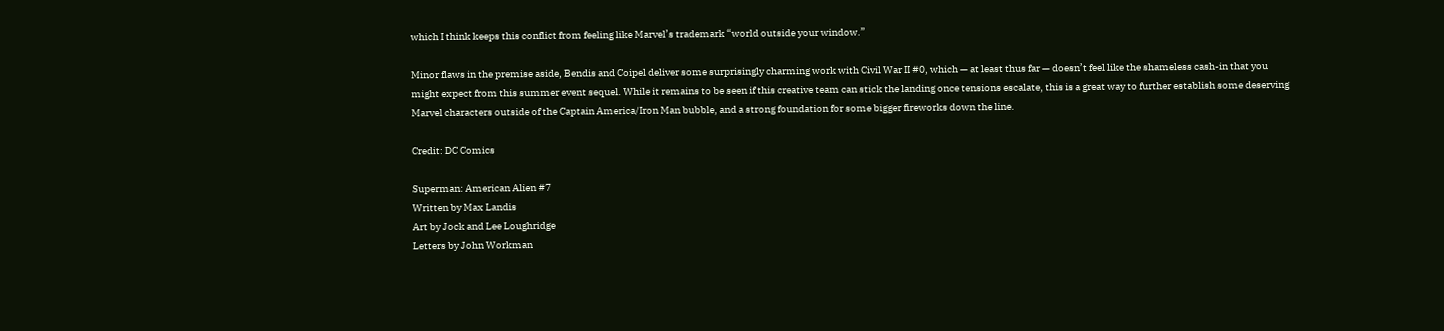which I think keeps this conflict from feeling like Marvel’s trademark “world outside your window.”

Minor flaws in the premise aside, Bendis and Coipel deliver some surprisingly charming work with Civil War II #0, which — at least thus far — doesn’t feel like the shameless cash-in that you might expect from this summer event sequel. While it remains to be seen if this creative team can stick the landing once tensions escalate, this is a great way to further establish some deserving Marvel characters outside of the Captain America/Iron Man bubble, and a strong foundation for some bigger fireworks down the line.

Credit: DC Comics

Superman: American Alien #7
Written by Max Landis
Art by Jock and Lee Loughridge
Letters by John Workman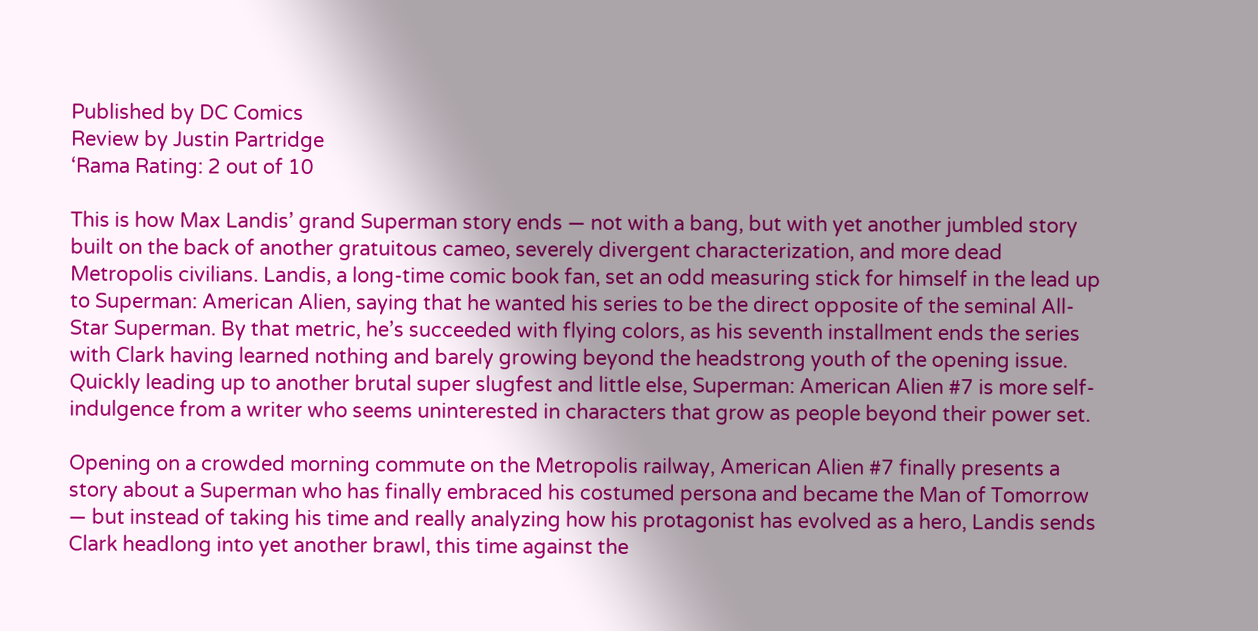Published by DC Comics
Review by Justin Partridge
‘Rama Rating: 2 out of 10

This is how Max Landis’ grand Superman story ends — not with a bang, but with yet another jumbled story built on the back of another gratuitous cameo, severely divergent characterization, and more dead Metropolis civilians. Landis, a long-time comic book fan, set an odd measuring stick for himself in the lead up to Superman: American Alien, saying that he wanted his series to be the direct opposite of the seminal All-Star Superman. By that metric, he’s succeeded with flying colors, as his seventh installment ends the series with Clark having learned nothing and barely growing beyond the headstrong youth of the opening issue. Quickly leading up to another brutal super slugfest and little else, Superman: American Alien #7 is more self-indulgence from a writer who seems uninterested in characters that grow as people beyond their power set.

Opening on a crowded morning commute on the Metropolis railway, American Alien #7 finally presents a story about a Superman who has finally embraced his costumed persona and became the Man of Tomorrow — but instead of taking his time and really analyzing how his protagonist has evolved as a hero, Landis sends Clark headlong into yet another brawl, this time against the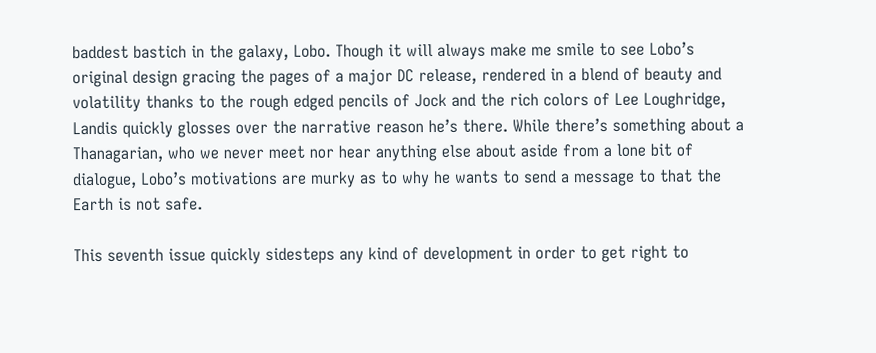baddest bastich in the galaxy, Lobo. Though it will always make me smile to see Lobo’s original design gracing the pages of a major DC release, rendered in a blend of beauty and volatility thanks to the rough edged pencils of Jock and the rich colors of Lee Loughridge, Landis quickly glosses over the narrative reason he’s there. While there’s something about a Thanagarian, who we never meet nor hear anything else about aside from a lone bit of dialogue, Lobo’s motivations are murky as to why he wants to send a message to that the Earth is not safe.

This seventh issue quickly sidesteps any kind of development in order to get right to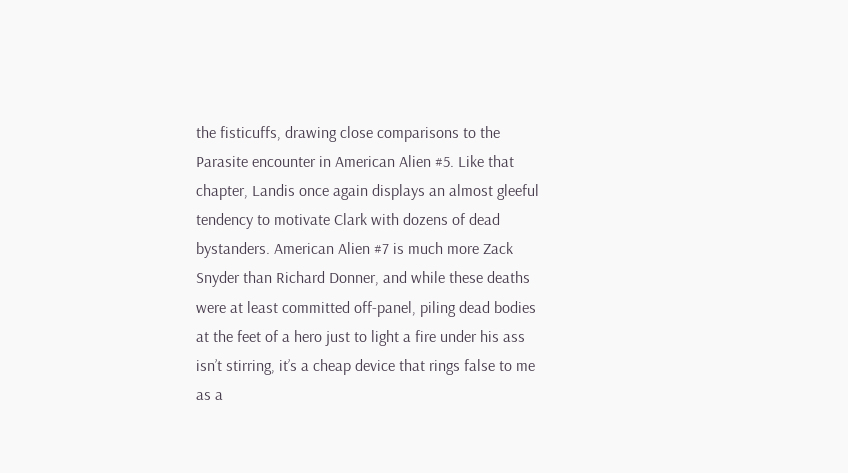the fisticuffs, drawing close comparisons to the Parasite encounter in American Alien #5. Like that chapter, Landis once again displays an almost gleeful tendency to motivate Clark with dozens of dead bystanders. American Alien #7 is much more Zack Snyder than Richard Donner, and while these deaths were at least committed off-panel, piling dead bodies at the feet of a hero just to light a fire under his ass isn’t stirring, it’s a cheap device that rings false to me as a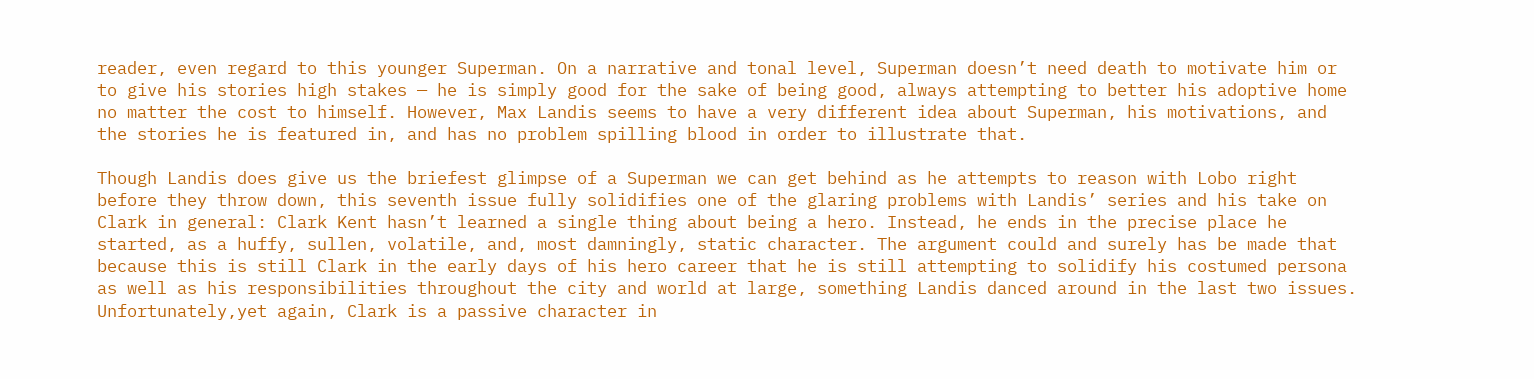reader, even regard to this younger Superman. On a narrative and tonal level, Superman doesn’t need death to motivate him or to give his stories high stakes — he is simply good for the sake of being good, always attempting to better his adoptive home no matter the cost to himself. However, Max Landis seems to have a very different idea about Superman, his motivations, and the stories he is featured in, and has no problem spilling blood in order to illustrate that.

Though Landis does give us the briefest glimpse of a Superman we can get behind as he attempts to reason with Lobo right before they throw down, this seventh issue fully solidifies one of the glaring problems with Landis’ series and his take on Clark in general: Clark Kent hasn’t learned a single thing about being a hero. Instead, he ends in the precise place he started, as a huffy, sullen, volatile, and, most damningly, static character. The argument could and surely has be made that because this is still Clark in the early days of his hero career that he is still attempting to solidify his costumed persona as well as his responsibilities throughout the city and world at large, something Landis danced around in the last two issues. Unfortunately,yet again, Clark is a passive character in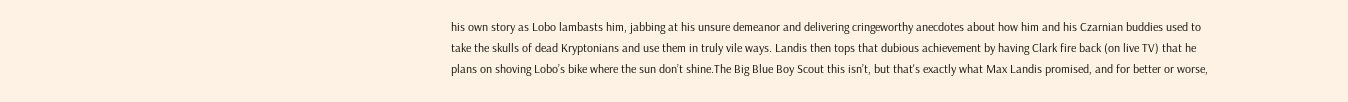his own story as Lobo lambasts him, jabbing at his unsure demeanor and delivering cringeworthy anecdotes about how him and his Czarnian buddies used to take the skulls of dead Kryptonians and use them in truly vile ways. Landis then tops that dubious achievement by having Clark fire back (on live TV) that he plans on shoving Lobo’s bike where the sun don’t shine.The Big Blue Boy Scout this isn’t, but that's exactly what Max Landis promised, and for better or worse,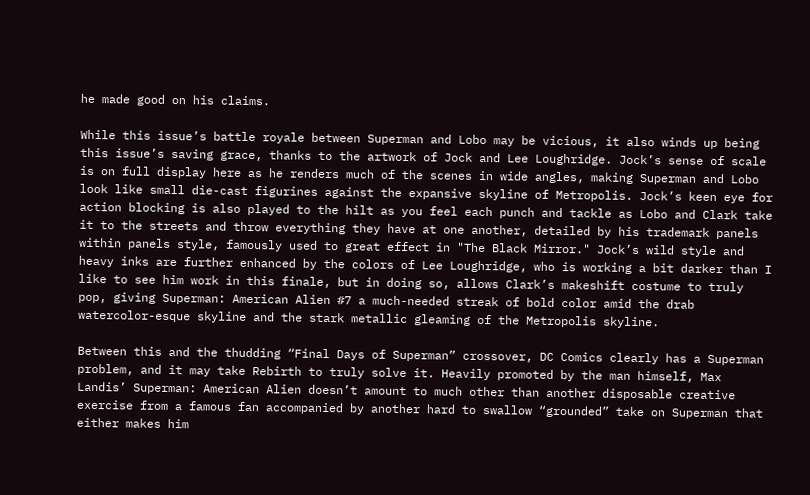he made good on his claims.

While this issue’s battle royale between Superman and Lobo may be vicious, it also winds up being this issue’s saving grace, thanks to the artwork of Jock and Lee Loughridge. Jock’s sense of scale is on full display here as he renders much of the scenes in wide angles, making Superman and Lobo look like small die-cast figurines against the expansive skyline of Metropolis. Jock’s keen eye for action blocking is also played to the hilt as you feel each punch and tackle as Lobo and Clark take it to the streets and throw everything they have at one another, detailed by his trademark panels within panels style, famously used to great effect in "The Black Mirror." Jock’s wild style and heavy inks are further enhanced by the colors of Lee Loughridge, who is working a bit darker than I like to see him work in this finale, but in doing so, allows Clark’s makeshift costume to truly pop, giving Superman: American Alien #7 a much-needed streak of bold color amid the drab watercolor-esque skyline and the stark metallic gleaming of the Metropolis skyline.

Between this and the thudding “Final Days of Superman” crossover, DC Comics clearly has a Superman problem, and it may take Rebirth to truly solve it. Heavily promoted by the man himself, Max Landis’ Superman: American Alien doesn’t amount to much other than another disposable creative exercise from a famous fan accompanied by another hard to swallow “grounded” take on Superman that either makes him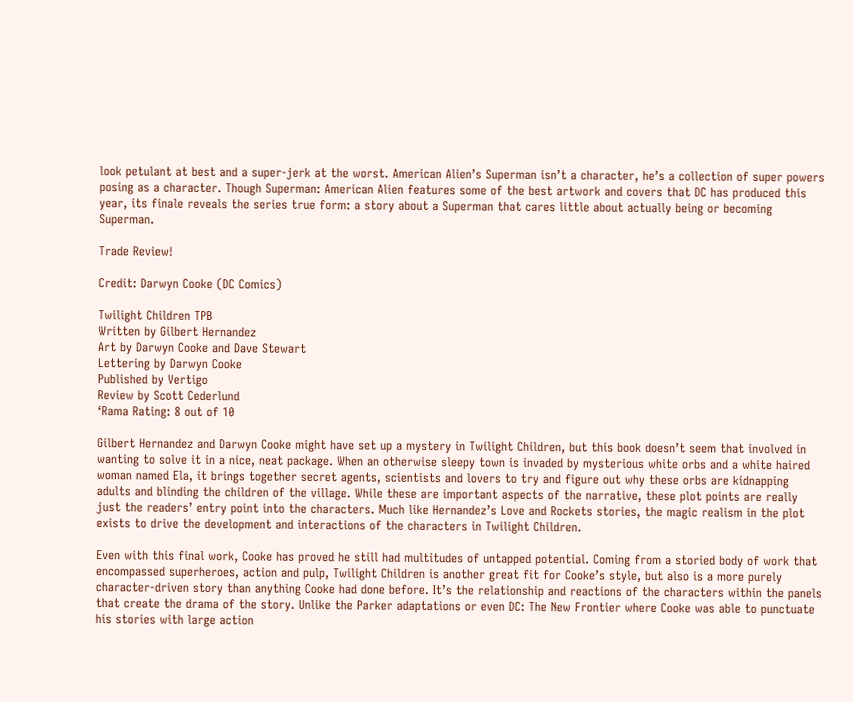look petulant at best and a super-jerk at the worst. American Alien’s Superman isn’t a character, he’s a collection of super powers posing as a character. Though Superman: American Alien features some of the best artwork and covers that DC has produced this year, its finale reveals the series true form: a story about a Superman that cares little about actually being or becoming Superman.

Trade Review!

Credit: Darwyn Cooke (DC Comics)

Twilight Children TPB
Written by Gilbert Hernandez
Art by Darwyn Cooke and Dave Stewart
Lettering by Darwyn Cooke
Published by Vertigo
Review by Scott Cederlund
‘Rama Rating: 8 out of 10

Gilbert Hernandez and Darwyn Cooke might have set up a mystery in Twilight Children, but this book doesn’t seem that involved in wanting to solve it in a nice, neat package. When an otherwise sleepy town is invaded by mysterious white orbs and a white haired woman named Ela, it brings together secret agents, scientists and lovers to try and figure out why these orbs are kidnapping adults and blinding the children of the village. While these are important aspects of the narrative, these plot points are really just the readers’ entry point into the characters. Much like Hernandez’s Love and Rockets stories, the magic realism in the plot exists to drive the development and interactions of the characters in Twilight Children.

Even with this final work, Cooke has proved he still had multitudes of untapped potential. Coming from a storied body of work that encompassed superheroes, action and pulp, Twilight Children is another great fit for Cooke’s style, but also is a more purely character-driven story than anything Cooke had done before. It’s the relationship and reactions of the characters within the panels that create the drama of the story. Unlike the Parker adaptations or even DC: The New Frontier where Cooke was able to punctuate his stories with large action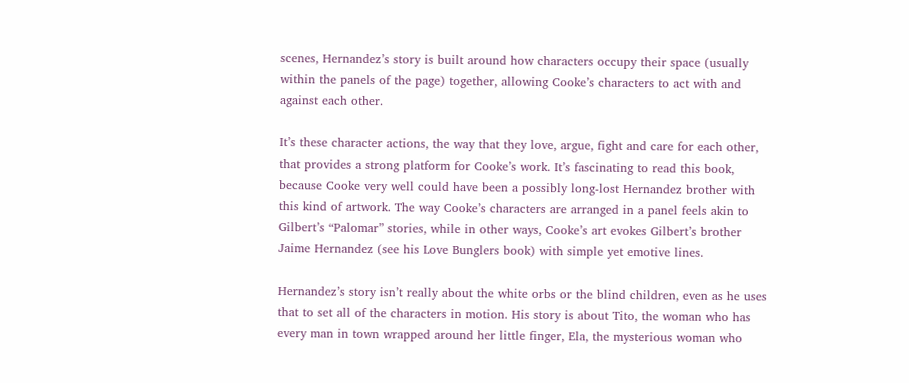scenes, Hernandez’s story is built around how characters occupy their space (usually within the panels of the page) together, allowing Cooke’s characters to act with and against each other.

It’s these character actions, the way that they love, argue, fight and care for each other, that provides a strong platform for Cooke’s work. It’s fascinating to read this book, because Cooke very well could have been a possibly long-lost Hernandez brother with this kind of artwork. The way Cooke’s characters are arranged in a panel feels akin to Gilbert’s “Palomar” stories, while in other ways, Cooke’s art evokes Gilbert’s brother Jaime Hernandez (see his Love Bunglers book) with simple yet emotive lines.

Hernandez’s story isn’t really about the white orbs or the blind children, even as he uses that to set all of the characters in motion. His story is about Tito, the woman who has every man in town wrapped around her little finger, Ela, the mysterious woman who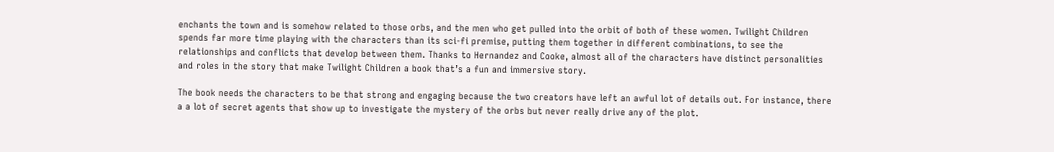enchants the town and is somehow related to those orbs, and the men who get pulled into the orbit of both of these women. Twilight Children spends far more time playing with the characters than its sci-fi premise, putting them together in different combinations, to see the relationships and conflicts that develop between them. Thanks to Hernandez and Cooke, almost all of the characters have distinct personalities and roles in the story that make Twilight Children a book that’s a fun and immersive story.

The book needs the characters to be that strong and engaging because the two creators have left an awful lot of details out. For instance, there a a lot of secret agents that show up to investigate the mystery of the orbs but never really drive any of the plot.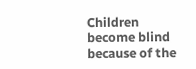Children become blind because of the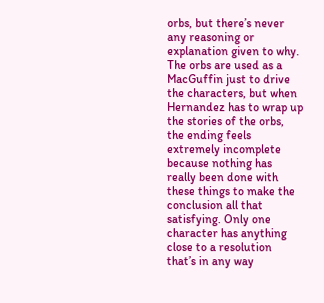orbs, but there’s never any reasoning or explanation given to why. The orbs are used as a MacGuffin just to drive the characters, but when Hernandez has to wrap up the stories of the orbs, the ending feels extremely incomplete because nothing has really been done with these things to make the conclusion all that satisfying. Only one character has anything close to a resolution that’s in any way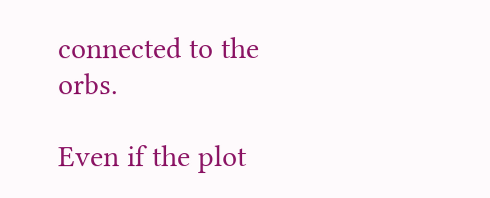connected to the orbs.

Even if the plot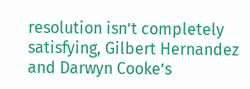resolution isn’t completely satisfying, Gilbert Hernandez and Darwyn Cooke’s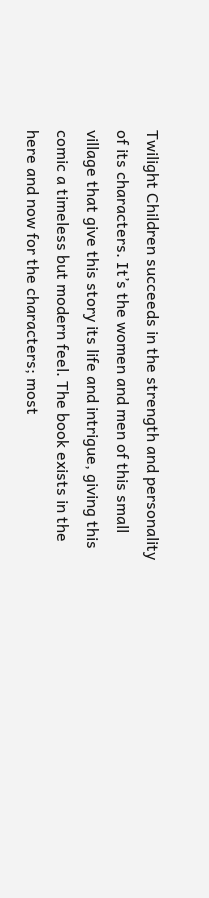Twilight Children succeeds in the strength and personality of its characters. It’s the women and men of this small village that give this story its life and intrigue, giving this comic a timeless but modern feel. The book exists in the here and now for the characters; most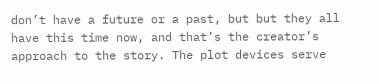don’t have a future or a past, but but they all have this time now, and that’s the creator’s approach to the story. The plot devices serve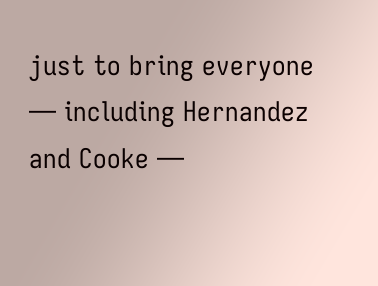just to bring everyone — including Hernandez and Cooke —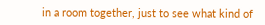in a room together, just to see what kind of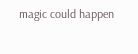magic could happen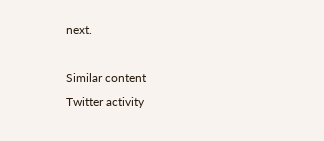next.

Similar content
Twitter activity